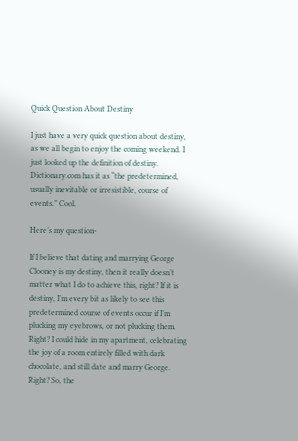Quick Question About Destiny

I just have a very quick question about destiny, as we all begin to enjoy the coming weekend. I just looked up the definition of destiny. Dictionary.com has it as “the predetermined, usually inevitable or irresistible, course of events.” Cool.

Here’s my question-

If I believe that dating and marrying George Clooney is my destiny, then it really doesn’t matter what I do to achieve this, right? If it is destiny, I’m every bit as likely to see this predetermined course of events occur if I’m plucking my eyebrows, or not plucking them. Right? I could hide in my apartment, celebrating the joy of a room entirely filled with dark chocolate, and still date and marry George. Right? So, the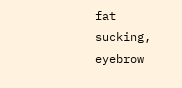fat sucking, eyebrow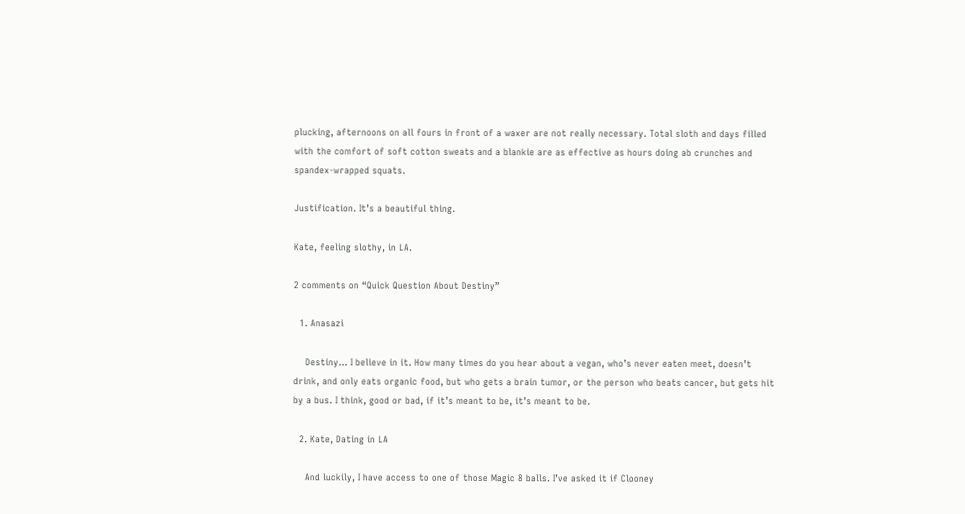plucking, afternoons on all fours in front of a waxer are not really necessary. Total sloth and days filled with the comfort of soft cotton sweats and a blankie are as effective as hours doing ab crunches and spandex-wrapped squats.

Justification. It’s a beautiful thing.

Kate, feeling slothy, in LA.

2 comments on “Quick Question About Destiny”

  1. Anasazi

    Destiny… I believe in it. How many times do you hear about a vegan, who’s never eaten meet, doesn’t drink, and only eats organic food, but who gets a brain tumor, or the person who beats cancer, but gets hit by a bus. I think, good or bad, if it’s meant to be, it’s meant to be.

  2. Kate, Dating in LA

    And luckily, I have access to one of those Magic 8 balls. I’ve asked it if Clooney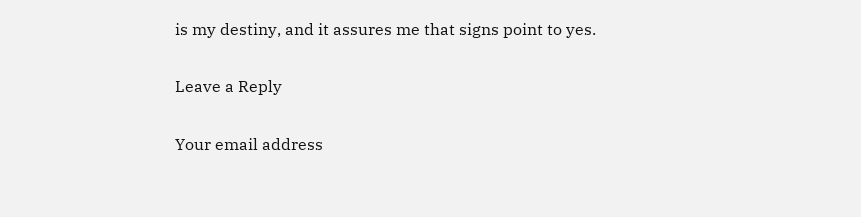is my destiny, and it assures me that signs point to yes.

Leave a Reply

Your email address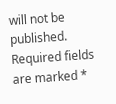will not be published. Required fields are marked *